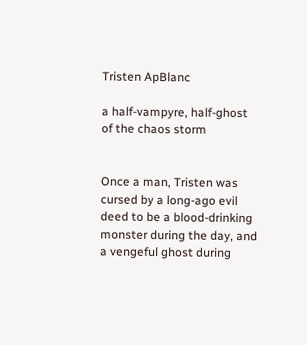Tristen ApBlanc

a half-vampyre, half-ghost of the chaos storm


Once a man, Tristen was cursed by a long-ago evil deed to be a blood-drinking monster during the day, and a vengeful ghost during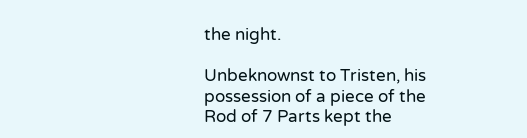the night.

Unbeknownst to Tristen, his possession of a piece of the Rod of 7 Parts kept the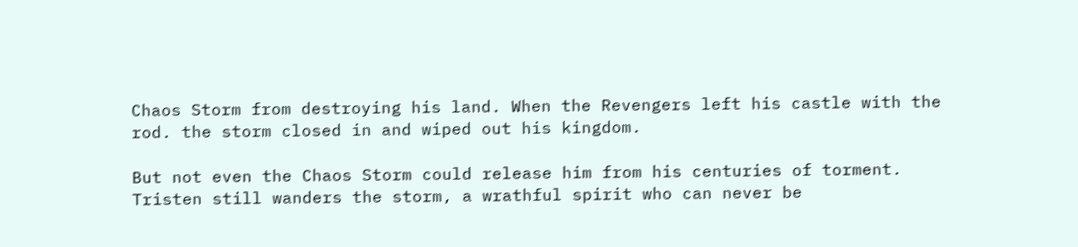Chaos Storm from destroying his land. When the Revengers left his castle with the rod. the storm closed in and wiped out his kingdom.

But not even the Chaos Storm could release him from his centuries of torment. Tristen still wanders the storm, a wrathful spirit who can never be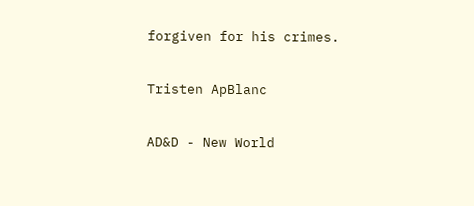forgiven for his crimes.

Tristen ApBlanc

AD&D - New World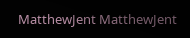MatthewJent MatthewJent